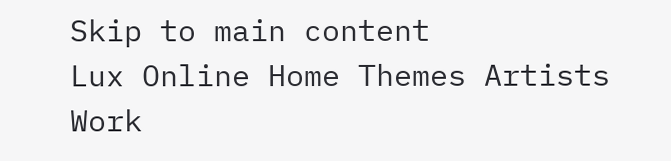Skip to main content
Lux Online Home Themes Artists Work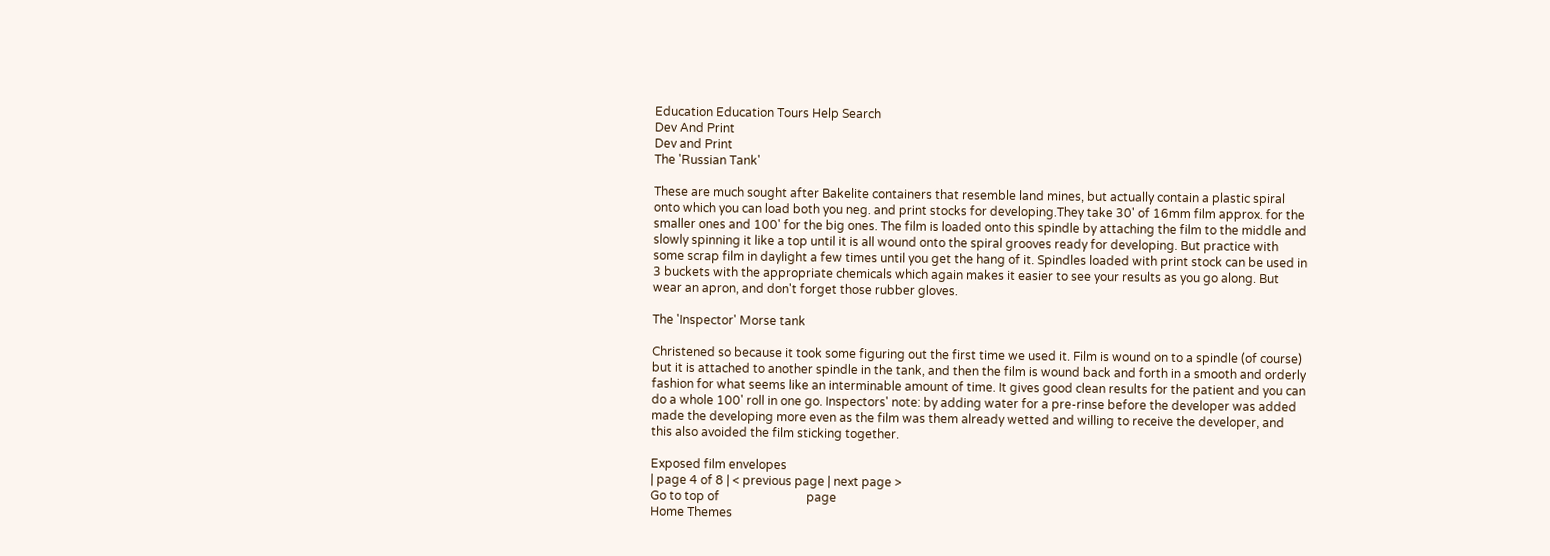Education Education Tours Help Search
Dev And Print
Dev and Print
The 'Russian Tank'

These are much sought after Bakelite containers that resemble land mines, but actually contain a plastic spiral onto which you can load both you neg. and print stocks for developing.They take 30' of 16mm film approx. for the smaller ones and 100' for the big ones. The film is loaded onto this spindle by attaching the film to the middle and slowly spinning it like a top until it is all wound onto the spiral grooves ready for developing. But practice with some scrap film in daylight a few times until you get the hang of it. Spindles loaded with print stock can be used in 3 buckets with the appropriate chemicals which again makes it easier to see your results as you go along. But wear an apron, and don't forget those rubber gloves.

The 'Inspector' Morse tank

Christened so because it took some figuring out the first time we used it. Film is wound on to a spindle (of course) but it is attached to another spindle in the tank, and then the film is wound back and forth in a smooth and orderly fashion for what seems like an interminable amount of time. It gives good clean results for the patient and you can do a whole 100' roll in one go. Inspectors' note: by adding water for a pre-rinse before the developer was added made the developing more even as the film was them already wetted and willing to receive the developer, and this also avoided the film sticking together.

Exposed film envelopes
| page 4 of 8 | < previous page | next page >
Go to top of                             page
Home Themes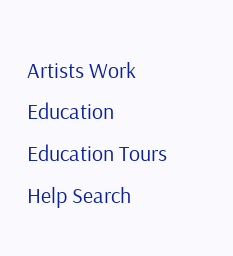Artists Work Education Education Tours Help Search